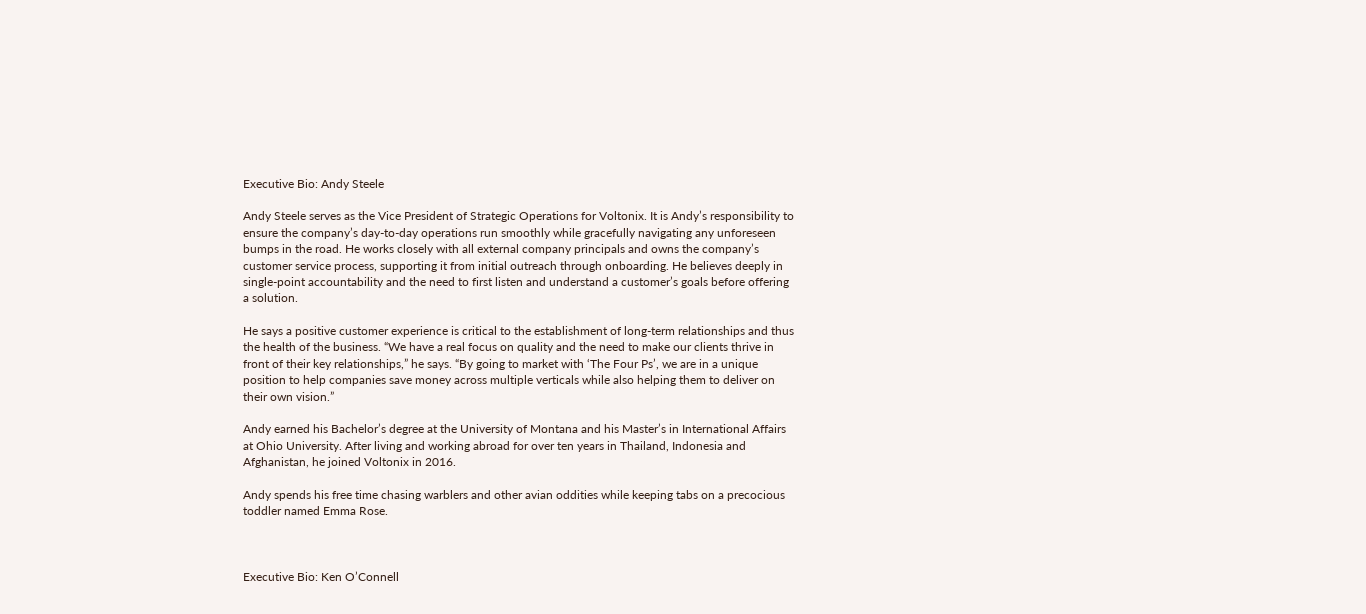Executive Bio: Andy Steele

Andy Steele serves as the Vice President of Strategic Operations for Voltonix. It is Andy’s responsibility to ensure the company’s day-to-day operations run smoothly while gracefully navigating any unforeseen bumps in the road. He works closely with all external company principals and owns the company’s customer service process, supporting it from initial outreach through onboarding. He believes deeply in single-point accountability and the need to first listen and understand a customer’s goals before offering a solution.

He says a positive customer experience is critical to the establishment of long-term relationships and thus the health of the business. “We have a real focus on quality and the need to make our clients thrive in front of their key relationships,” he says. “By going to market with ‘The Four Ps’, we are in a unique position to help companies save money across multiple verticals while also helping them to deliver on their own vision.”

Andy earned his Bachelor’s degree at the University of Montana and his Master’s in International Affairs at Ohio University. After living and working abroad for over ten years in Thailand, Indonesia and Afghanistan, he joined Voltonix in 2016.

Andy spends his free time chasing warblers and other avian oddities while keeping tabs on a precocious toddler named Emma Rose.



Executive Bio: Ken O’Connell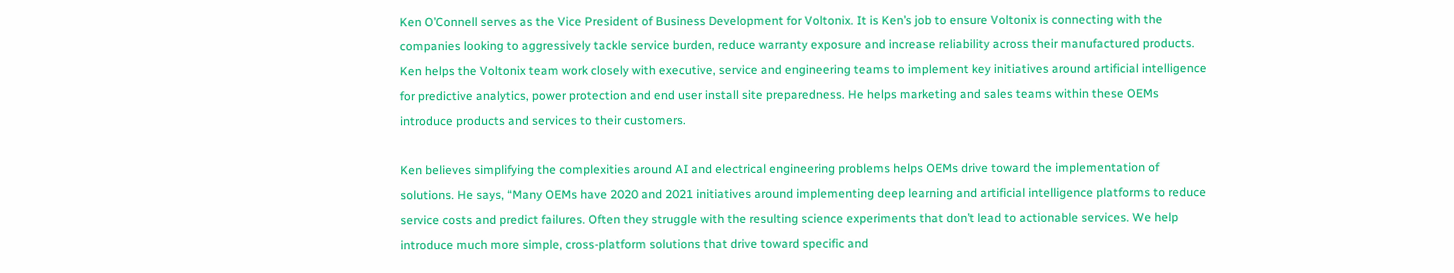Ken O’Connell serves as the Vice President of Business Development for Voltonix. It is Ken’s job to ensure Voltonix is connecting with the companies looking to aggressively tackle service burden, reduce warranty exposure and increase reliability across their manufactured products. Ken helps the Voltonix team work closely with executive, service and engineering teams to implement key initiatives around artificial intelligence for predictive analytics, power protection and end user install site preparedness. He helps marketing and sales teams within these OEMs introduce products and services to their customers.

Ken believes simplifying the complexities around AI and electrical engineering problems helps OEMs drive toward the implementation of solutions. He says, “Many OEMs have 2020 and 2021 initiatives around implementing deep learning and artificial intelligence platforms to reduce service costs and predict failures. Often they struggle with the resulting science experiments that don’t lead to actionable services. We help introduce much more simple, cross-platform solutions that drive toward specific and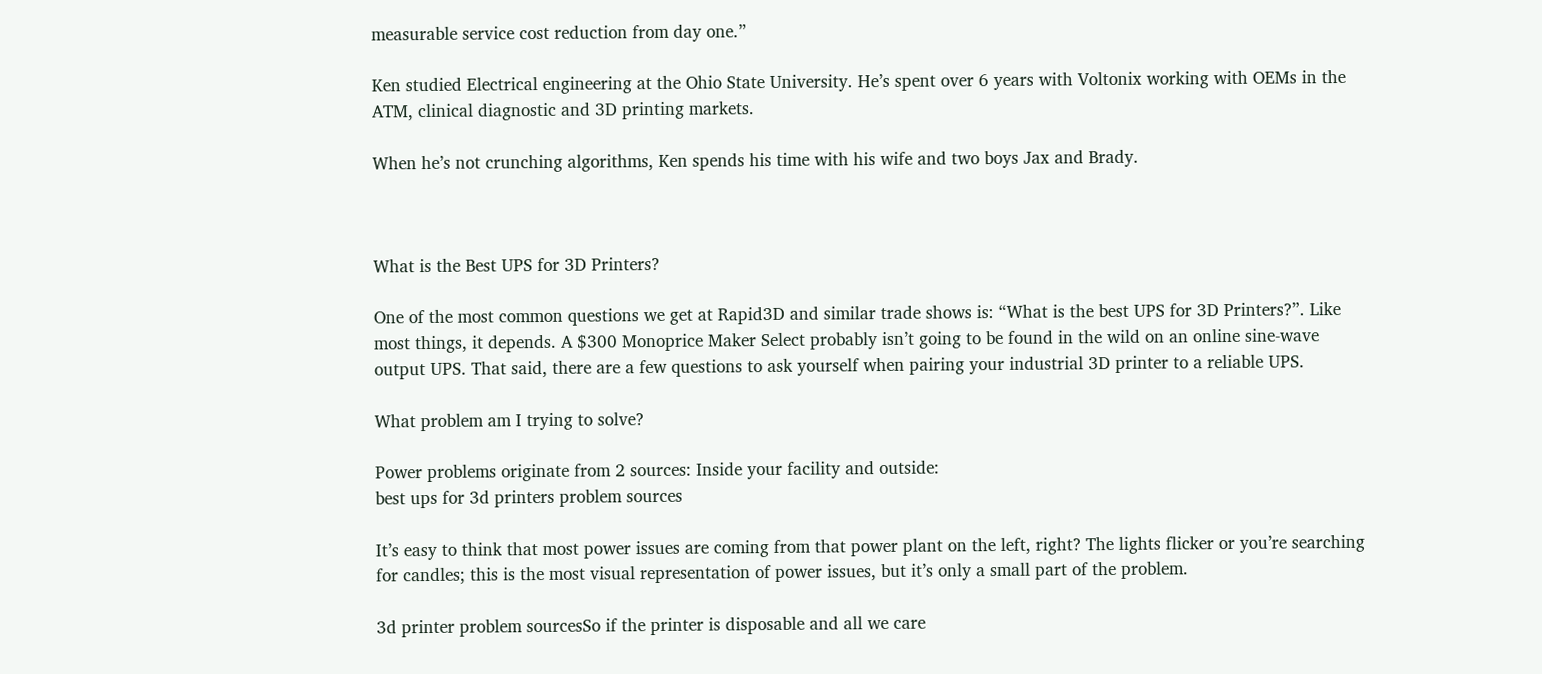measurable service cost reduction from day one.”

Ken studied Electrical engineering at the Ohio State University. He’s spent over 6 years with Voltonix working with OEMs in the ATM, clinical diagnostic and 3D printing markets.

When he’s not crunching algorithms, Ken spends his time with his wife and two boys Jax and Brady.



What is the Best UPS for 3D Printers?

One of the most common questions we get at Rapid3D and similar trade shows is: “What is the best UPS for 3D Printers?”. Like most things, it depends. A $300 Monoprice Maker Select probably isn’t going to be found in the wild on an online sine-wave output UPS. That said, there are a few questions to ask yourself when pairing your industrial 3D printer to a reliable UPS.

What problem am I trying to solve?

Power problems originate from 2 sources: Inside your facility and outside:
best ups for 3d printers problem sources

It’s easy to think that most power issues are coming from that power plant on the left, right? The lights flicker or you’re searching for candles; this is the most visual representation of power issues, but it’s only a small part of the problem.

3d printer problem sourcesSo if the printer is disposable and all we care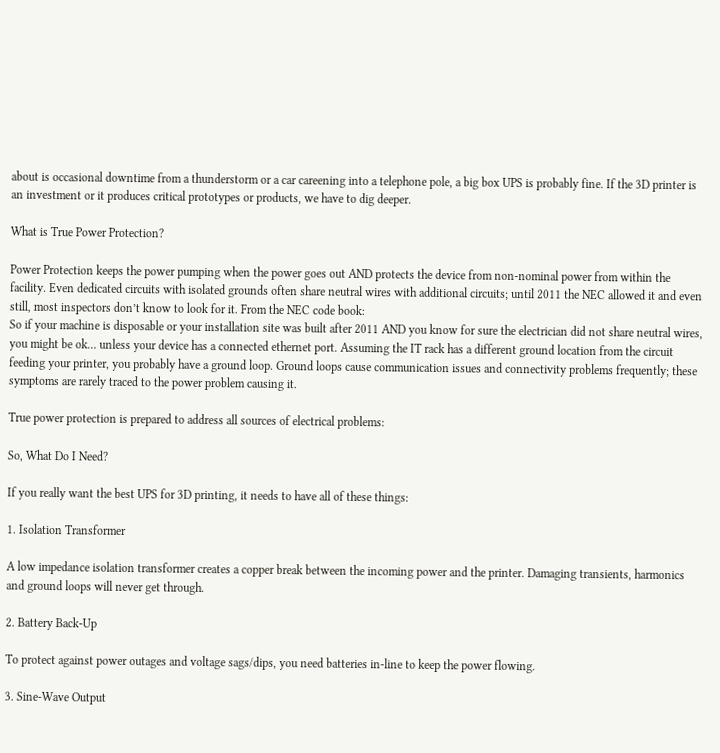about is occasional downtime from a thunderstorm or a car careening into a telephone pole, a big box UPS is probably fine. If the 3D printer is an investment or it produces critical prototypes or products, we have to dig deeper.

What is True Power Protection?

Power Protection keeps the power pumping when the power goes out AND protects the device from non-nominal power from within the facility. Even dedicated circuits with isolated grounds often share neutral wires with additional circuits; until 2011 the NEC allowed it and even still, most inspectors don’t know to look for it. From the NEC code book:
So if your machine is disposable or your installation site was built after 2011 AND you know for sure the electrician did not share neutral wires, you might be ok… unless your device has a connected ethernet port. Assuming the IT rack has a different ground location from the circuit feeding your printer, you probably have a ground loop. Ground loops cause communication issues and connectivity problems frequently; these symptoms are rarely traced to the power problem causing it.

True power protection is prepared to address all sources of electrical problems:

So, What Do I Need?

If you really want the best UPS for 3D printing, it needs to have all of these things:

1. Isolation Transformer

A low impedance isolation transformer creates a copper break between the incoming power and the printer. Damaging transients, harmonics and ground loops will never get through.

2. Battery Back-Up

To protect against power outages and voltage sags/dips, you need batteries in-line to keep the power flowing.

3. Sine-Wave Output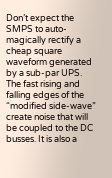Don’t expect the SMPS to auto-magically rectify a cheap square waveform generated by a sub-par UPS. The fast rising and falling edges of the “modified side-wave” create noise that will be coupled to the DC busses. It is also a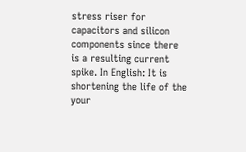stress riser for capacitors and silicon components since there is a resulting current spike. In English: It is shortening the life of the your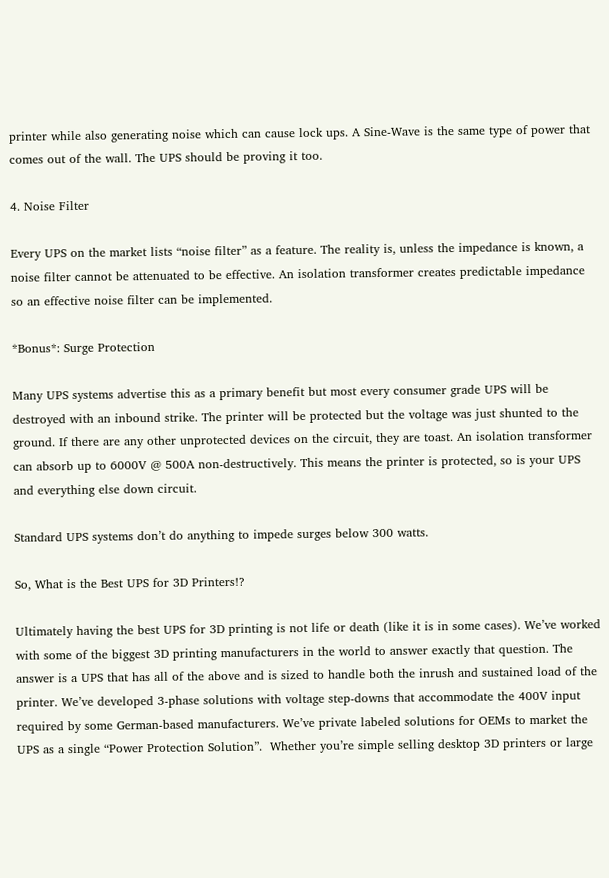printer while also generating noise which can cause lock ups. A Sine-Wave is the same type of power that comes out of the wall. The UPS should be proving it too.

4. Noise Filter

Every UPS on the market lists “noise filter” as a feature. The reality is, unless the impedance is known, a noise filter cannot be attenuated to be effective. An isolation transformer creates predictable impedance so an effective noise filter can be implemented.

*Bonus*: Surge Protection

Many UPS systems advertise this as a primary benefit but most every consumer grade UPS will be destroyed with an inbound strike. The printer will be protected but the voltage was just shunted to the ground. If there are any other unprotected devices on the circuit, they are toast. An isolation transformer can absorb up to 6000V @ 500A non-destructively. This means the printer is protected, so is your UPS and everything else down circuit.

Standard UPS systems don’t do anything to impede surges below 300 watts.

So, What is the Best UPS for 3D Printers!?

Ultimately having the best UPS for 3D printing is not life or death (like it is in some cases). We’ve worked with some of the biggest 3D printing manufacturers in the world to answer exactly that question. The answer is a UPS that has all of the above and is sized to handle both the inrush and sustained load of the printer. We’ve developed 3-phase solutions with voltage step-downs that accommodate the 400V input required by some German-based manufacturers. We’ve private labeled solutions for OEMs to market the UPS as a single “Power Protection Solution”.  Whether you’re simple selling desktop 3D printers or large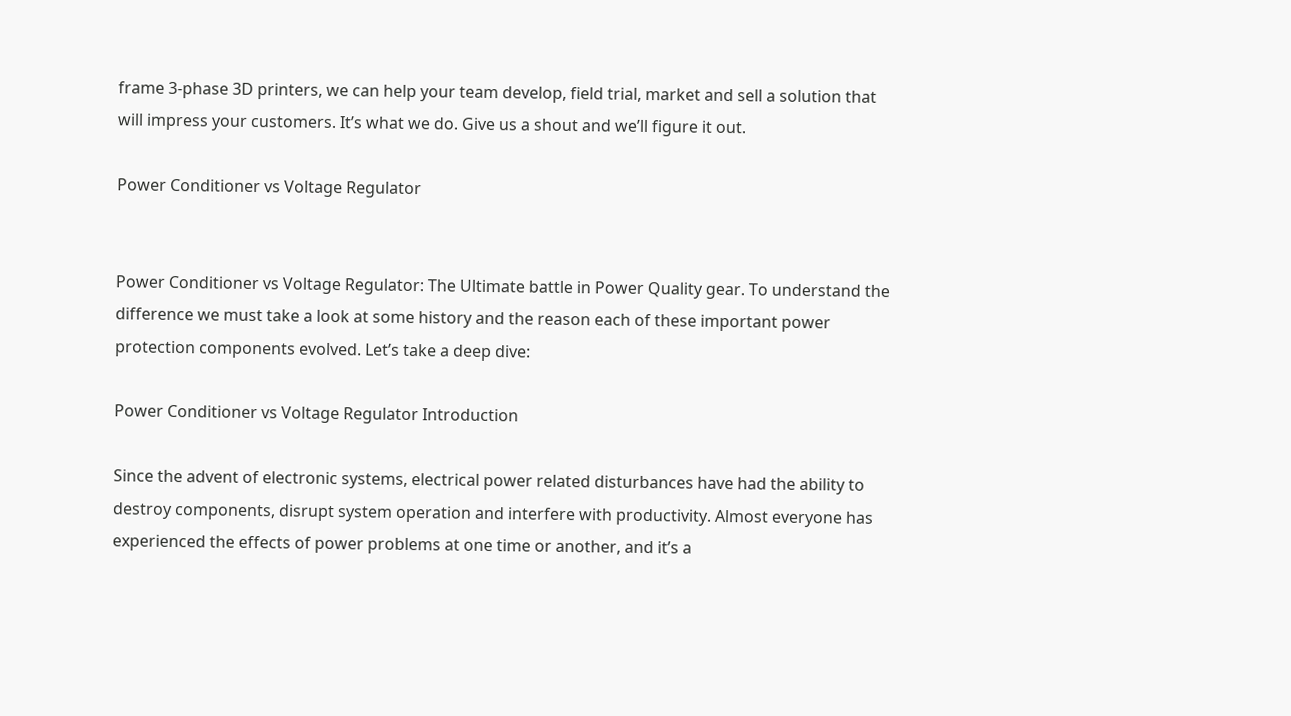frame 3-phase 3D printers, we can help your team develop, field trial, market and sell a solution that will impress your customers. It’s what we do. Give us a shout and we’ll figure it out.

Power Conditioner vs Voltage Regulator


Power Conditioner vs Voltage Regulator: The Ultimate battle in Power Quality gear. To understand the difference we must take a look at some history and the reason each of these important power protection components evolved. Let’s take a deep dive:

Power Conditioner vs Voltage Regulator Introduction

Since the advent of electronic systems, electrical power related disturbances have had the ability to destroy components, disrupt system operation and interfere with productivity. Almost everyone has experienced the effects of power problems at one time or another, and it’s a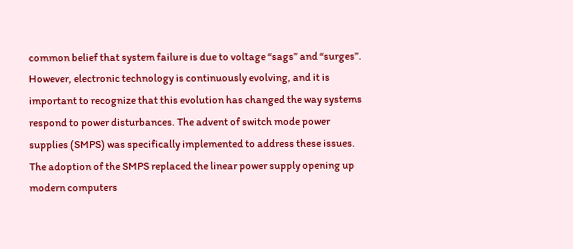common belief that system failure is due to voltage “sags” and “surges”. However, electronic technology is continuously evolving, and it is important to recognize that this evolution has changed the way systems respond to power disturbances. The advent of switch mode power supplies (SMPS) was specifically implemented to address these issues. The adoption of the SMPS replaced the linear power supply opening up modern computers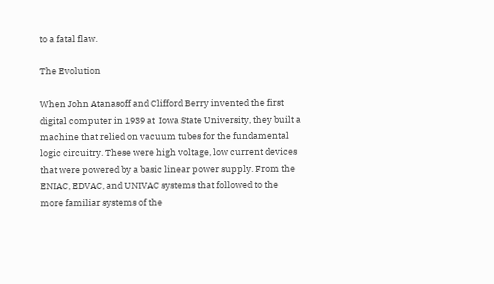to a fatal flaw.

The Evolution

When John Atanasoff and Clifford Berry invented the first digital computer in 1939 at  Iowa State University, they built a machine that relied on vacuum tubes for the fundamental logic circuitry. These were high voltage, low current devices that were powered by a basic linear power supply. From the ENIAC, EDVAC, and UNIVAC systems that followed to the more familiar systems of the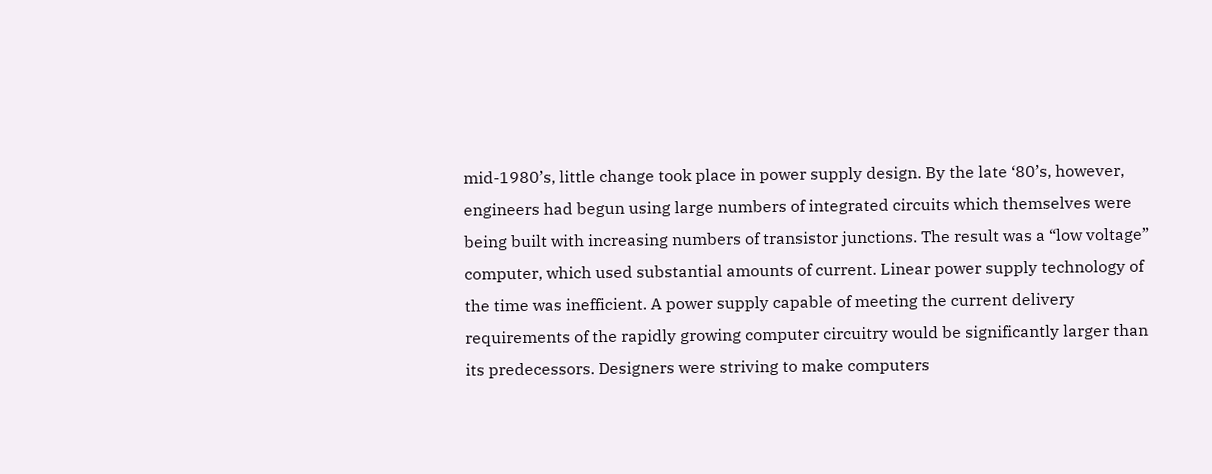mid-1980’s, little change took place in power supply design. By the late ‘80’s, however, engineers had begun using large numbers of integrated circuits which themselves were being built with increasing numbers of transistor junctions. The result was a “low voltage” computer, which used substantial amounts of current. Linear power supply technology of the time was inefficient. A power supply capable of meeting the current delivery requirements of the rapidly growing computer circuitry would be significantly larger than its predecessors. Designers were striving to make computers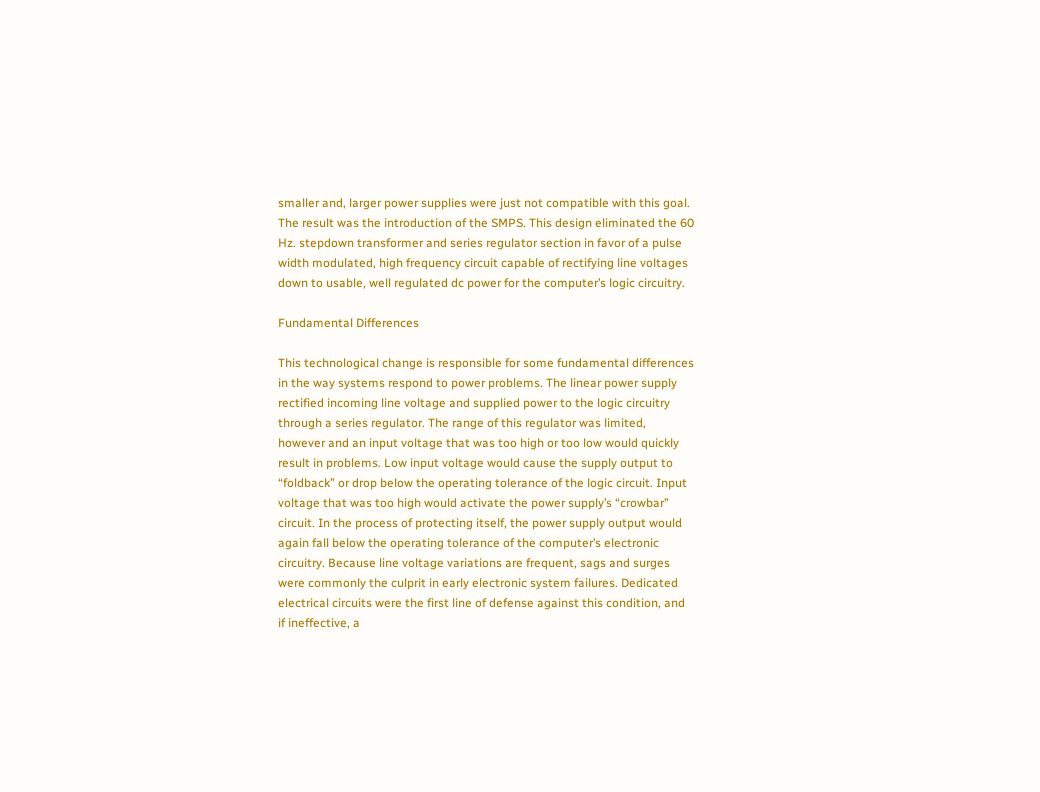smaller and, larger power supplies were just not compatible with this goal. The result was the introduction of the SMPS. This design eliminated the 60 Hz. stepdown transformer and series regulator section in favor of a pulse width modulated, high frequency circuit capable of rectifying line voltages down to usable, well regulated dc power for the computer’s logic circuitry.

Fundamental Differences

This technological change is responsible for some fundamental differences in the way systems respond to power problems. The linear power supply rectified incoming line voltage and supplied power to the logic circuitry through a series regulator. The range of this regulator was limited, however and an input voltage that was too high or too low would quickly result in problems. Low input voltage would cause the supply output to “foldback” or drop below the operating tolerance of the logic circuit. Input voltage that was too high would activate the power supply’s “crowbar” circuit. In the process of protecting itself, the power supply output would again fall below the operating tolerance of the computer’s electronic circuitry. Because line voltage variations are frequent, sags and surges were commonly the culprit in early electronic system failures. Dedicated electrical circuits were the first line of defense against this condition, and if ineffective, a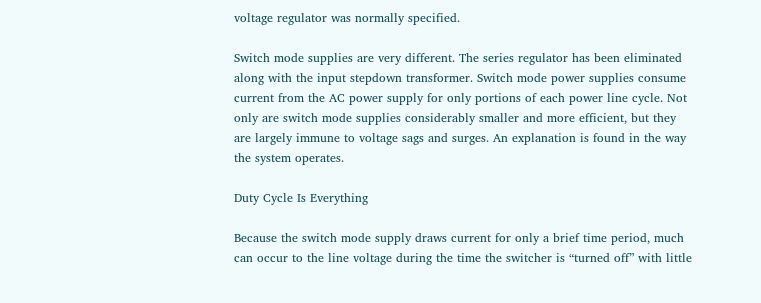voltage regulator was normally specified.

Switch mode supplies are very different. The series regulator has been eliminated along with the input stepdown transformer. Switch mode power supplies consume current from the AC power supply for only portions of each power line cycle. Not only are switch mode supplies considerably smaller and more efficient, but they are largely immune to voltage sags and surges. An explanation is found in the way the system operates.

Duty Cycle Is Everything

Because the switch mode supply draws current for only a brief time period, much can occur to the line voltage during the time the switcher is “turned off” with little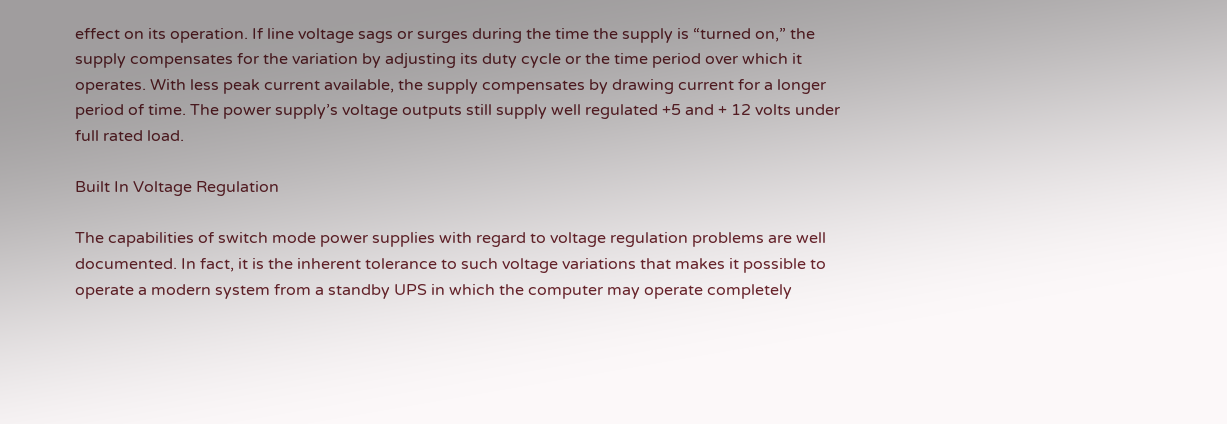effect on its operation. If line voltage sags or surges during the time the supply is “turned on,” the supply compensates for the variation by adjusting its duty cycle or the time period over which it operates. With less peak current available, the supply compensates by drawing current for a longer period of time. The power supply’s voltage outputs still supply well regulated +5 and + 12 volts under full rated load.

Built In Voltage Regulation

The capabilities of switch mode power supplies with regard to voltage regulation problems are well documented. In fact, it is the inherent tolerance to such voltage variations that makes it possible to operate a modern system from a standby UPS in which the computer may operate completely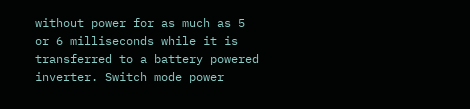without power for as much as 5 or 6 milliseconds while it is transferred to a battery powered inverter. Switch mode power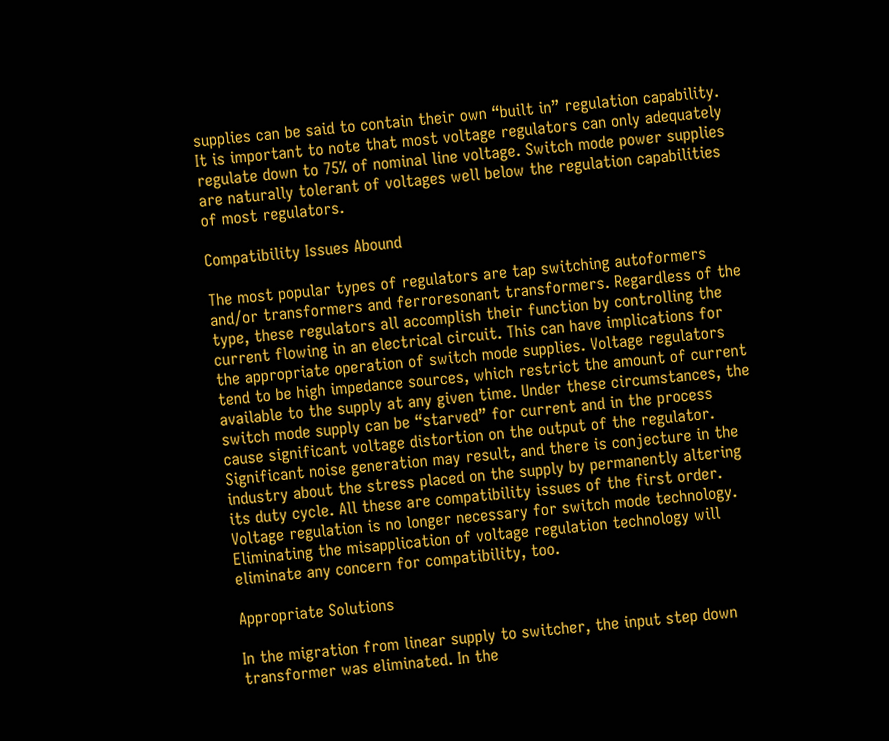supplies can be said to contain their own “built in” regulation capability. It is important to note that most voltage regulators can only adequately regulate down to 75% of nominal line voltage. Switch mode power supplies are naturally tolerant of voltages well below the regulation capabilities of most regulators.

Compatibility Issues Abound

The most popular types of regulators are tap switching autoformers and/or transformers and ferroresonant transformers. Regardless of the type, these regulators all accomplish their function by controlling the current flowing in an electrical circuit. This can have implications for the appropriate operation of switch mode supplies. Voltage regulators tend to be high impedance sources, which restrict the amount of current available to the supply at any given time. Under these circumstances, the switch mode supply can be “starved” for current and in the process cause significant voltage distortion on the output of the regulator. Significant noise generation may result, and there is conjecture in the industry about the stress placed on the supply by permanently altering its duty cycle. All these are compatibility issues of the first order. Voltage regulation is no longer necessary for switch mode technology. Eliminating the misapplication of voltage regulation technology will eliminate any concern for compatibility, too.

Appropriate Solutions

In the migration from linear supply to switcher, the input step down transformer was eliminated. In the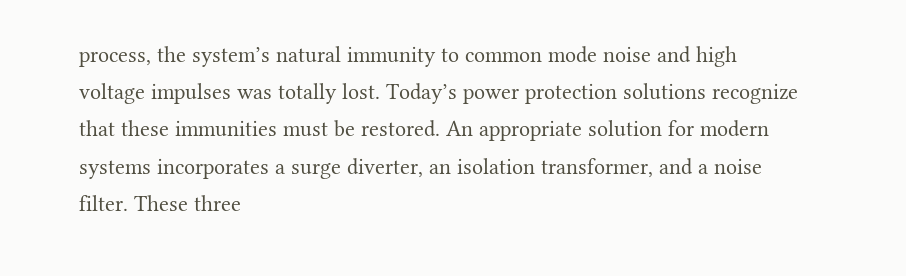process, the system’s natural immunity to common mode noise and high voltage impulses was totally lost. Today’s power protection solutions recognize that these immunities must be restored. An appropriate solution for modern systems incorporates a surge diverter, an isolation transformer, and a noise filter. These three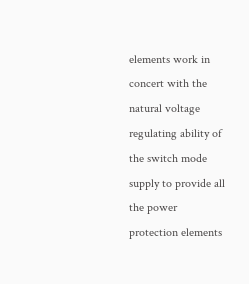elements work in concert with the natural voltage regulating ability of the switch mode supply to provide all the power protection elements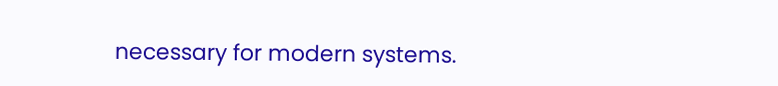necessary for modern systems.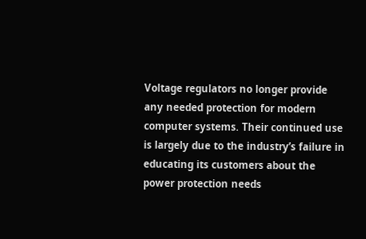Voltage regulators no longer provide any needed protection for modern computer systems. Their continued use is largely due to the industry’s failure in educating its customers about the power protection needs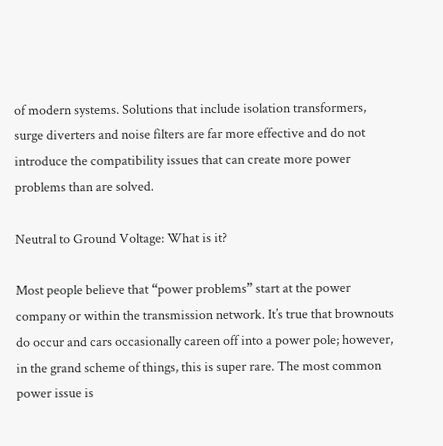of modern systems. Solutions that include isolation transformers, surge diverters and noise filters are far more effective and do not introduce the compatibility issues that can create more power problems than are solved.

Neutral to Ground Voltage: What is it?

Most people believe that “power problems” start at the power company or within the transmission network. It’s true that brownouts do occur and cars occasionally careen off into a power pole; however, in the grand scheme of things, this is super rare. The most common power issue is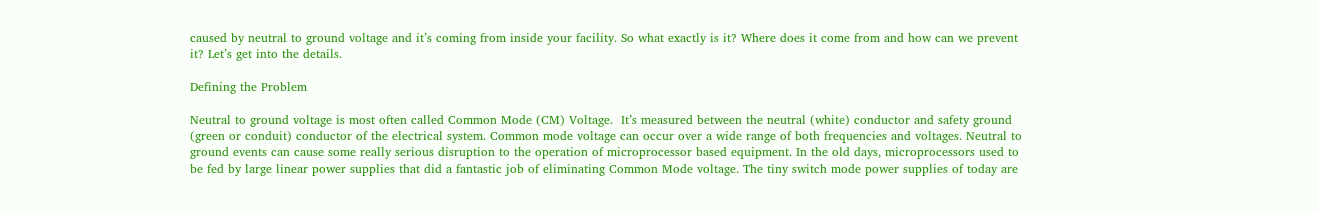caused by neutral to ground voltage and it’s coming from inside your facility. So what exactly is it? Where does it come from and how can we prevent it? Let’s get into the details.

Defining the Problem

Neutral to ground voltage is most often called Common Mode (CM) Voltage.  It’s measured between the neutral (white) conductor and safety ground (green or conduit) conductor of the electrical system. Common mode voltage can occur over a wide range of both frequencies and voltages. Neutral to ground events can cause some really serious disruption to the operation of microprocessor based equipment. In the old days, microprocessors used to be fed by large linear power supplies that did a fantastic job of eliminating Common Mode voltage. The tiny switch mode power supplies of today are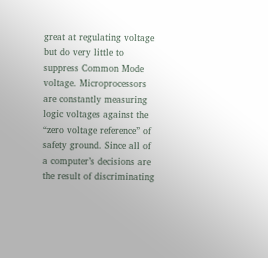great at regulating voltage but do very little to suppress Common Mode voltage. Microprocessors are constantly measuring logic voltages against the “zero voltage reference” of safety ground. Since all of a computer’s decisions are the result of discriminating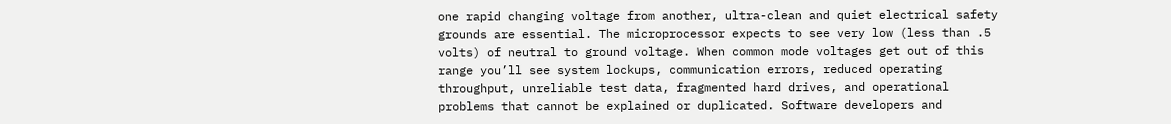one rapid changing voltage from another, ultra-clean and quiet electrical safety grounds are essential. The microprocessor expects to see very low (less than .5 volts) of neutral to ground voltage. When common mode voltages get out of this range you’ll see system lockups, communication errors, reduced operating throughput, unreliable test data, fragmented hard drives, and operational problems that cannot be explained or duplicated. Software developers and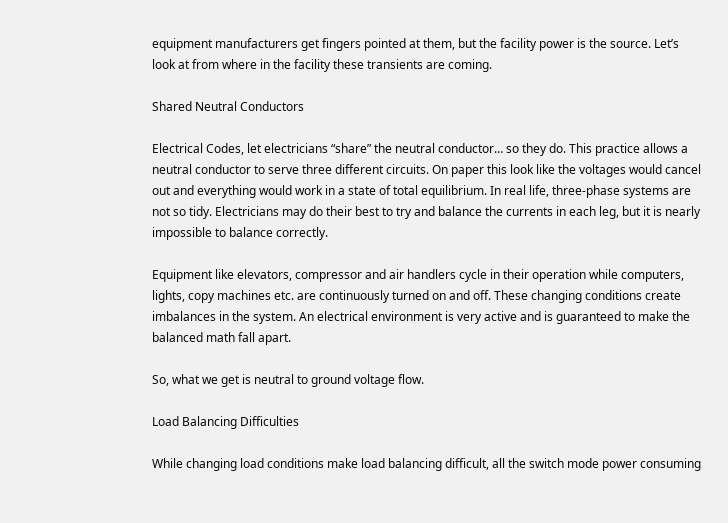equipment manufacturers get fingers pointed at them, but the facility power is the source. Let’s look at from where in the facility these transients are coming.

Shared Neutral Conductors

Electrical Codes, let electricians “share” the neutral conductor… so they do. This practice allows a neutral conductor to serve three different circuits. On paper this look like the voltages would cancel out and everything would work in a state of total equilibrium. In real life, three-phase systems are not so tidy. Electricians may do their best to try and balance the currents in each leg, but it is nearly impossible to balance correctly.

Equipment like elevators, compressor and air handlers cycle in their operation while computers, lights, copy machines etc. are continuously turned on and off. These changing conditions create imbalances in the system. An electrical environment is very active and is guaranteed to make the balanced math fall apart.

So, what we get is neutral to ground voltage flow.

Load Balancing Difficulties

While changing load conditions make load balancing difficult, all the switch mode power consuming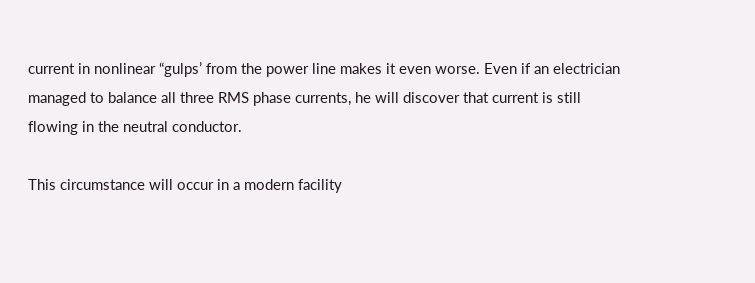current in nonlinear “gulps’ from the power line makes it even worse. Even if an electrician managed to balance all three RMS phase currents, he will discover that current is still flowing in the neutral conductor.

This circumstance will occur in a modern facility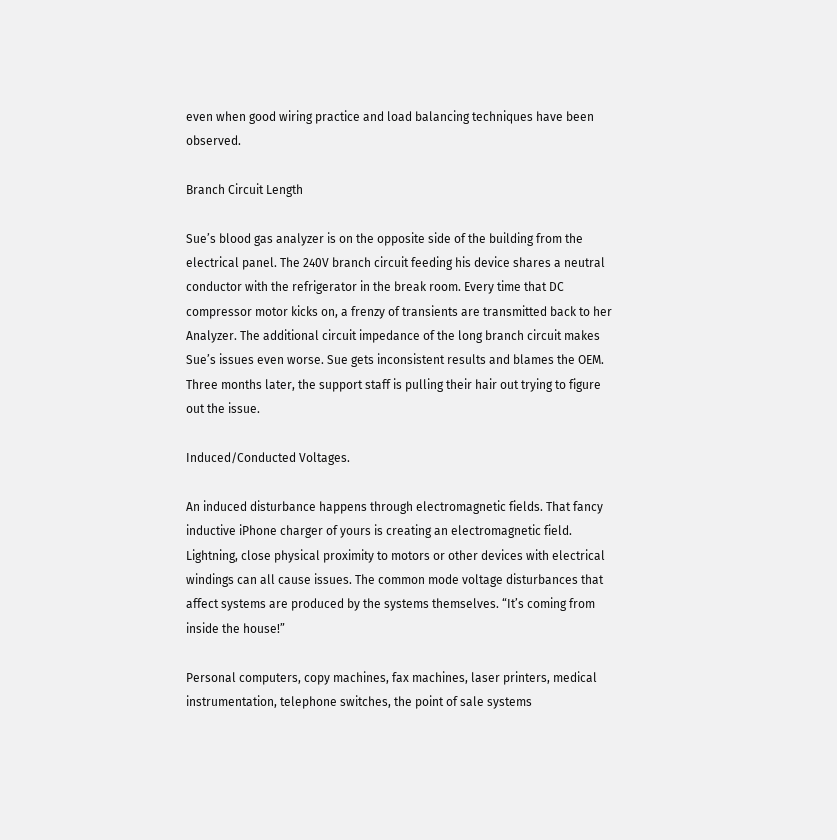even when good wiring practice and load balancing techniques have been observed.

Branch Circuit Length

Sue’s blood gas analyzer is on the opposite side of the building from the electrical panel. The 240V branch circuit feeding his device shares a neutral conductor with the refrigerator in the break room. Every time that DC compressor motor kicks on, a frenzy of transients are transmitted back to her Analyzer. The additional circuit impedance of the long branch circuit makes Sue’s issues even worse. Sue gets inconsistent results and blames the OEM. Three months later, the support staff is pulling their hair out trying to figure out the issue.

Induced/Conducted Voltages.

An induced disturbance happens through electromagnetic fields. That fancy inductive iPhone charger of yours is creating an electromagnetic field. Lightning, close physical proximity to motors or other devices with electrical windings can all cause issues. The common mode voltage disturbances that affect systems are produced by the systems themselves. “It’s coming from inside the house!”

Personal computers, copy machines, fax machines, laser printers, medical instrumentation, telephone switches, the point of sale systems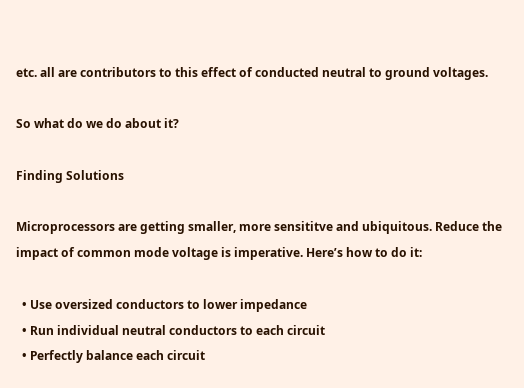etc. all are contributors to this effect of conducted neutral to ground voltages.

So what do we do about it?

Finding Solutions

Microprocessors are getting smaller, more sensititve and ubiquitous. Reduce the impact of common mode voltage is imperative. Here’s how to do it:

  • Use oversized conductors to lower impedance
  • Run individual neutral conductors to each circuit
  • Perfectly balance each circuit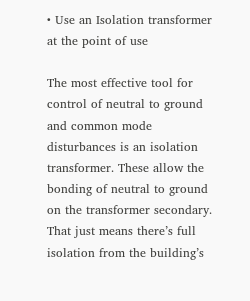• Use an Isolation transformer at the point of use

The most effective tool for control of neutral to ground and common mode disturbances is an isolation transformer. These allow the bonding of neutral to ground on the transformer secondary. That just means there’s full isolation from the building’s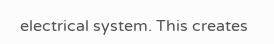electrical system. This creates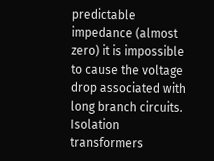predictable impedance (almost zero) it is impossible to cause the voltage drop associated with long branch circuits. Isolation transformers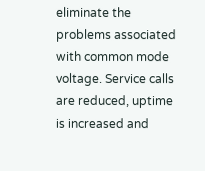eliminate the problems associated with common mode voltage. Service calls are reduced, uptime is increased and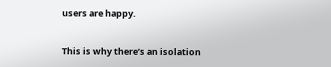users are happy.


This is why there’s an isolation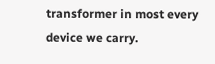transformer in most every device we carry.